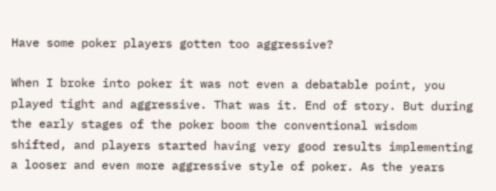Have some poker players gotten too aggressive?

When I broke into poker it was not even a debatable point, you played tight and aggressive. That was it. End of story. But during the early stages of the poker boom the conventional wisdom shifted, and players started having very good results implementing a looser and even more aggressive style of poker. As the years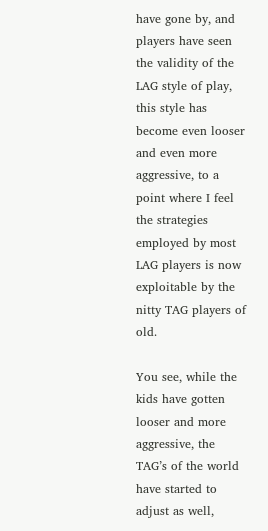have gone by, and players have seen the validity of the LAG style of play, this style has become even looser and even more aggressive, to a point where I feel the strategies employed by most LAG players is now exploitable by the nitty TAG players of old.

You see, while the kids have gotten looser and more aggressive, the TAG’s of the world have started to adjust as well,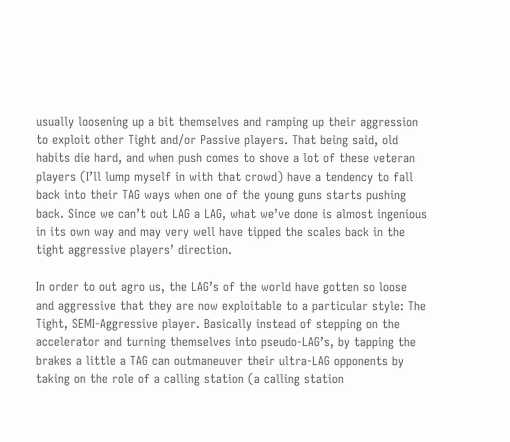usually loosening up a bit themselves and ramping up their aggression to exploit other Tight and/or Passive players. That being said, old habits die hard, and when push comes to shove a lot of these veteran players (I’ll lump myself in with that crowd) have a tendency to fall back into their TAG ways when one of the young guns starts pushing back. Since we can’t out LAG a LAG, what we’ve done is almost ingenious in its own way and may very well have tipped the scales back in the tight aggressive players’ direction.

In order to out agro us, the LAG’s of the world have gotten so loose and aggressive that they are now exploitable to a particular style: The Tight, SEMI-Aggressive player. Basically instead of stepping on the accelerator and turning themselves into pseudo-LAG’s, by tapping the brakes a little a TAG can outmaneuver their ultra-LAG opponents by taking on the role of a calling station (a calling station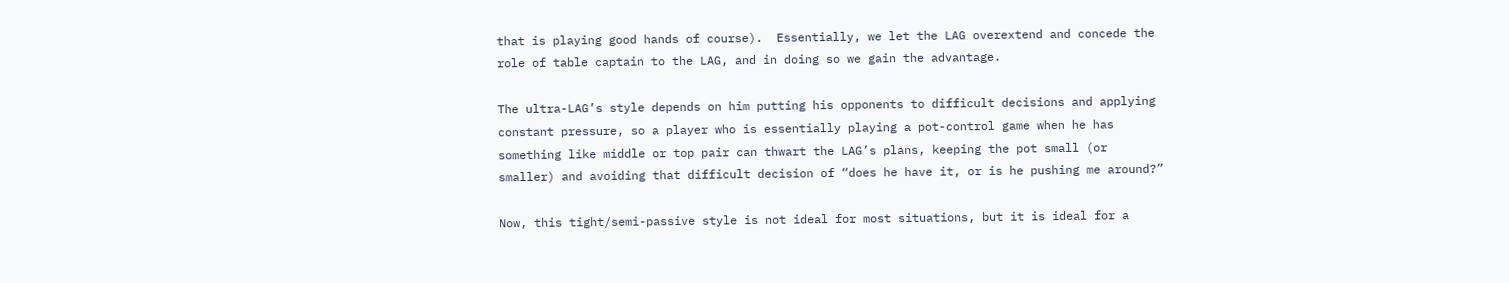that is playing good hands of course).  Essentially, we let the LAG overextend and concede the role of table captain to the LAG, and in doing so we gain the advantage.

The ultra-LAG’s style depends on him putting his opponents to difficult decisions and applying constant pressure, so a player who is essentially playing a pot-control game when he has something like middle or top pair can thwart the LAG’s plans, keeping the pot small (or smaller) and avoiding that difficult decision of “does he have it, or is he pushing me around?”

Now, this tight/semi-passive style is not ideal for most situations, but it is ideal for a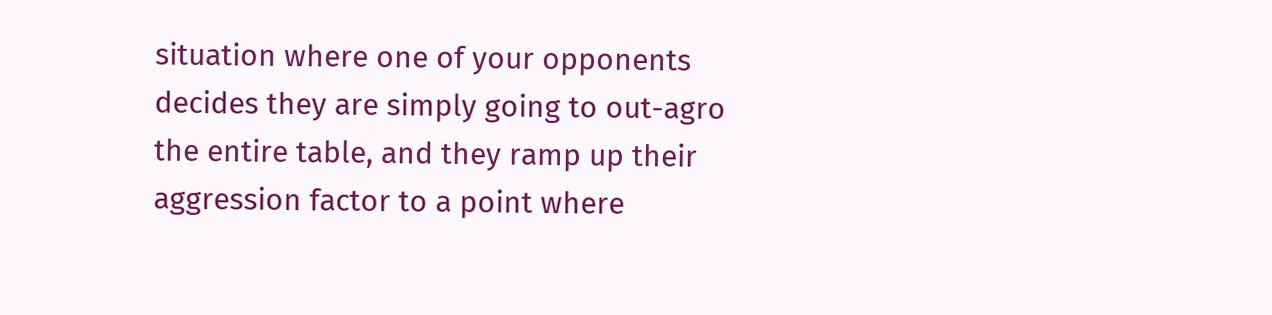situation where one of your opponents decides they are simply going to out-agro the entire table, and they ramp up their aggression factor to a point where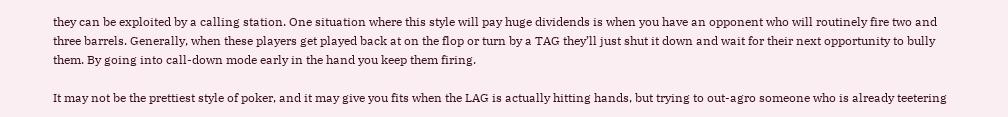they can be exploited by a calling station. One situation where this style will pay huge dividends is when you have an opponent who will routinely fire two and three barrels. Generally, when these players get played back at on the flop or turn by a TAG they’ll just shut it down and wait for their next opportunity to bully them. By going into call-down mode early in the hand you keep them firing.

It may not be the prettiest style of poker, and it may give you fits when the LAG is actually hitting hands, but trying to out-agro someone who is already teetering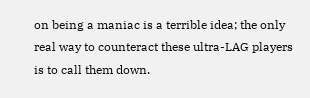on being a maniac is a terrible idea; the only real way to counteract these ultra-LAG players is to call them down.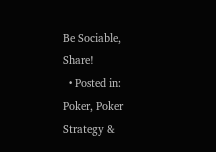Be Sociable, Share!
  • Posted in: Poker, Poker Strategy &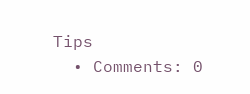Tips
  • Comments: 0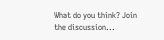What do you think? Join the discussion...